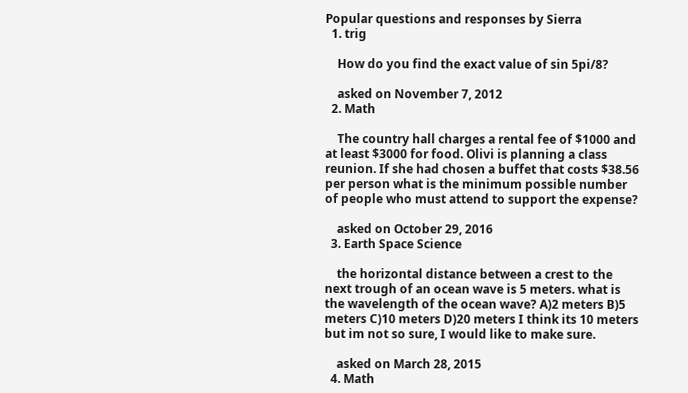Popular questions and responses by Sierra
  1. trig

    How do you find the exact value of sin 5pi/8?

    asked on November 7, 2012
  2. Math

    The country hall charges a rental fee of $1000 and at least $3000 for food. Olivi is planning a class reunion. If she had chosen a buffet that costs $38.56 per person what is the minimum possible number of people who must attend to support the expense?

    asked on October 29, 2016
  3. Earth Space Science

    the horizontal distance between a crest to the next trough of an ocean wave is 5 meters. what is the wavelength of the ocean wave? A)2 meters B)5 meters C)10 meters D)20 meters I think its 10 meters but im not so sure, I would like to make sure.

    asked on March 28, 2015
  4. Math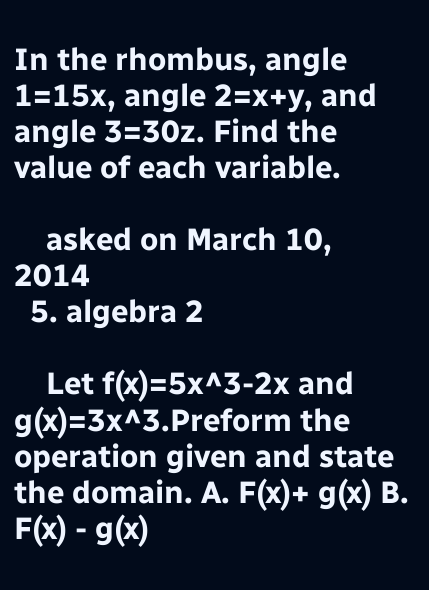In the rhombus, angle 1=15x, angle 2=x+y, and angle 3=30z. Find the value of each variable.

    asked on March 10, 2014
  5. algebra 2

    Let f(x)=5x^3-2x and g(x)=3x^3.Preform the operation given and state the domain. A. F(x)+ g(x) B. F(x) - g(x)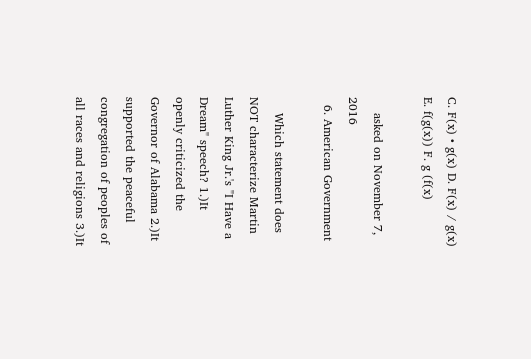C. F(x) • g(x) D. F(x) / g(x) E. f(g(x)) F. g (f(x)

    asked on November 7, 2016
  6. American Government

    Which statement does NOT characterize Martin Luther King Jr.'s "I Have a Dream" speech? 1.)It openly criticized the Governor of Alabama 2.)It supported the peaceful congregation of peoples of all races and religions 3.)It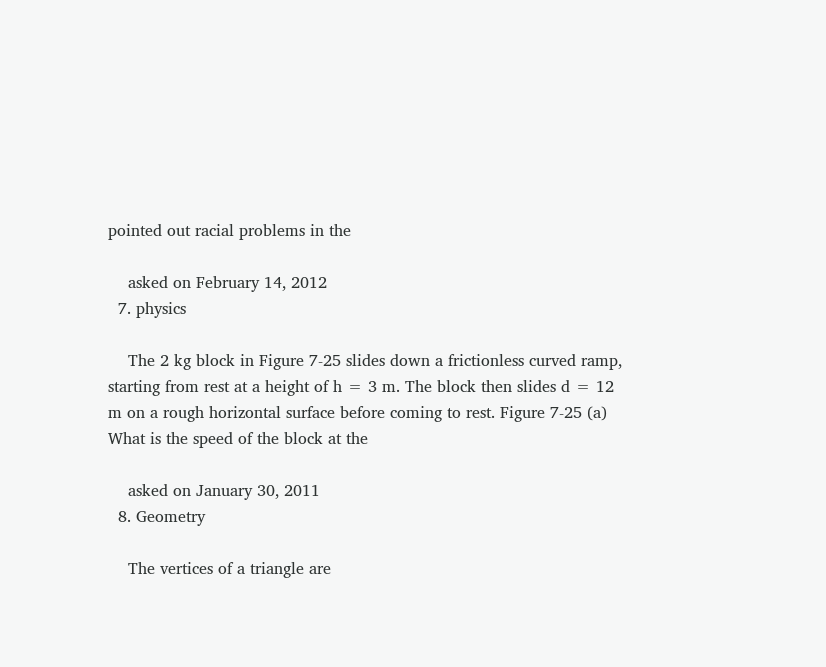pointed out racial problems in the

    asked on February 14, 2012
  7. physics

    The 2 kg block in Figure 7-25 slides down a frictionless curved ramp, starting from rest at a height of h = 3 m. The block then slides d = 12 m on a rough horizontal surface before coming to rest. Figure 7-25 (a) What is the speed of the block at the

    asked on January 30, 2011
  8. Geometry

    The vertices of a triangle are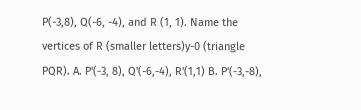P(-3,8), Q(-6, -4), and R (1, 1). Name the vertices of R (smaller letters)y-0 (triangle PQR). A. P'(-3, 8), Q'(-6,-4), R'(1,1) B. P'(-3,-8),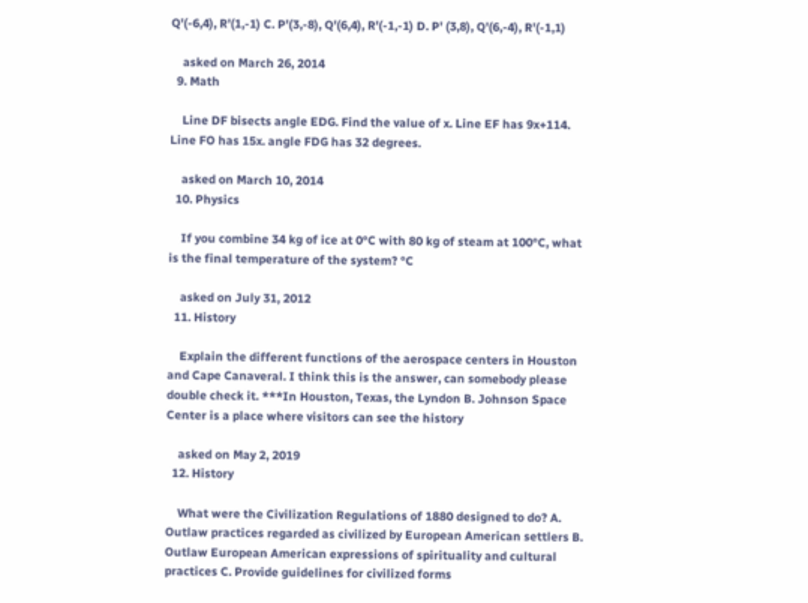Q'(-6,4), R'(1,-1) C. P'(3,-8), Q'(6,4), R'(-1,-1) D. P' (3,8), Q'(6,-4), R'(-1,1)

    asked on March 26, 2014
  9. Math

    Line DF bisects angle EDG. Find the value of x. Line EF has 9x+114. Line FO has 15x. angle FDG has 32 degrees.

    asked on March 10, 2014
  10. Physics

    If you combine 34 kg of ice at 0°C with 80 kg of steam at 100°C, what is the final temperature of the system? °C

    asked on July 31, 2012
  11. History

    Explain the different functions of the aerospace centers in Houston and Cape Canaveral. I think this is the answer, can somebody please double check it. ***In Houston, Texas, the Lyndon B. Johnson Space Center is a place where visitors can see the history

    asked on May 2, 2019
  12. History

    What were the Civilization Regulations of 1880 designed to do? A. Outlaw practices regarded as civilized by European American settlers B. Outlaw European American expressions of spirituality and cultural practices C. Provide guidelines for civilized forms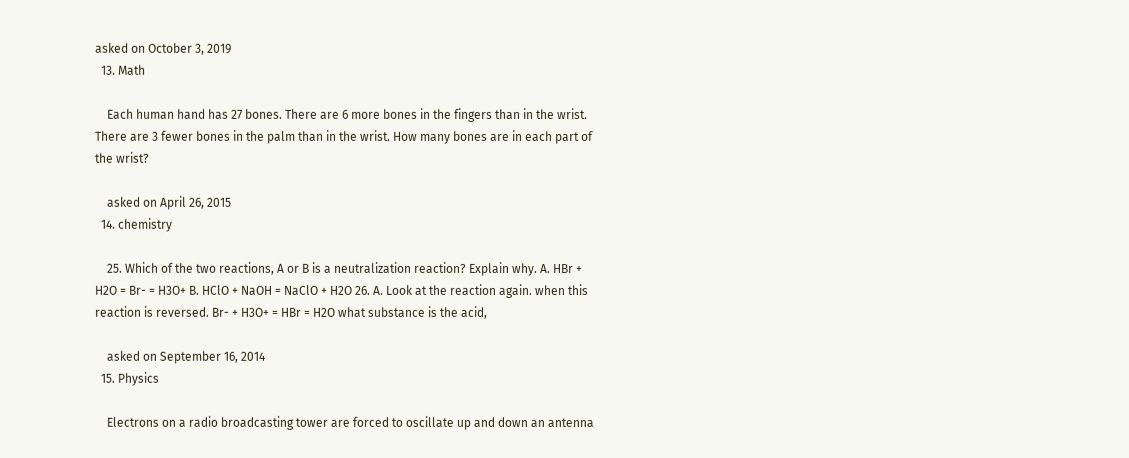asked on October 3, 2019
  13. Math

    Each human hand has 27 bones. There are 6 more bones in the fingers than in the wrist. There are 3 fewer bones in the palm than in the wrist. How many bones are in each part of the wrist?

    asked on April 26, 2015
  14. chemistry

    25. Which of the two reactions, A or B is a neutralization reaction? Explain why. A. HBr + H2O = Br- = H3O+ B. HClO + NaOH = NaClO + H2O 26. A. Look at the reaction again. when this reaction is reversed. Br- + H3O+ = HBr = H2O what substance is the acid,

    asked on September 16, 2014
  15. Physics

    Electrons on a radio broadcasting tower are forced to oscillate up and down an antenna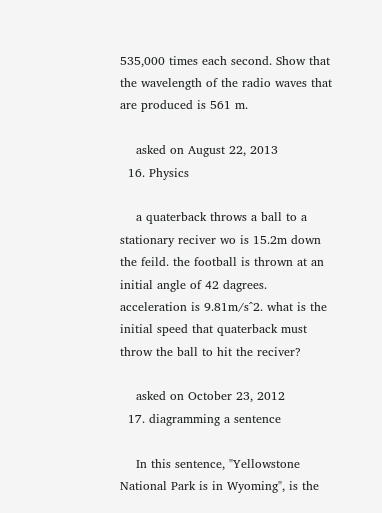535,000 times each second. Show that the wavelength of the radio waves that are produced is 561 m.

    asked on August 22, 2013
  16. Physics

    a quaterback throws a ball to a stationary reciver wo is 15.2m down the feild. the football is thrown at an initial angle of 42 dagrees. acceleration is 9.81m/s^2. what is the initial speed that quaterback must throw the ball to hit the reciver?

    asked on October 23, 2012
  17. diagramming a sentence

    In this sentence, "Yellowstone National Park is in Wyoming", is the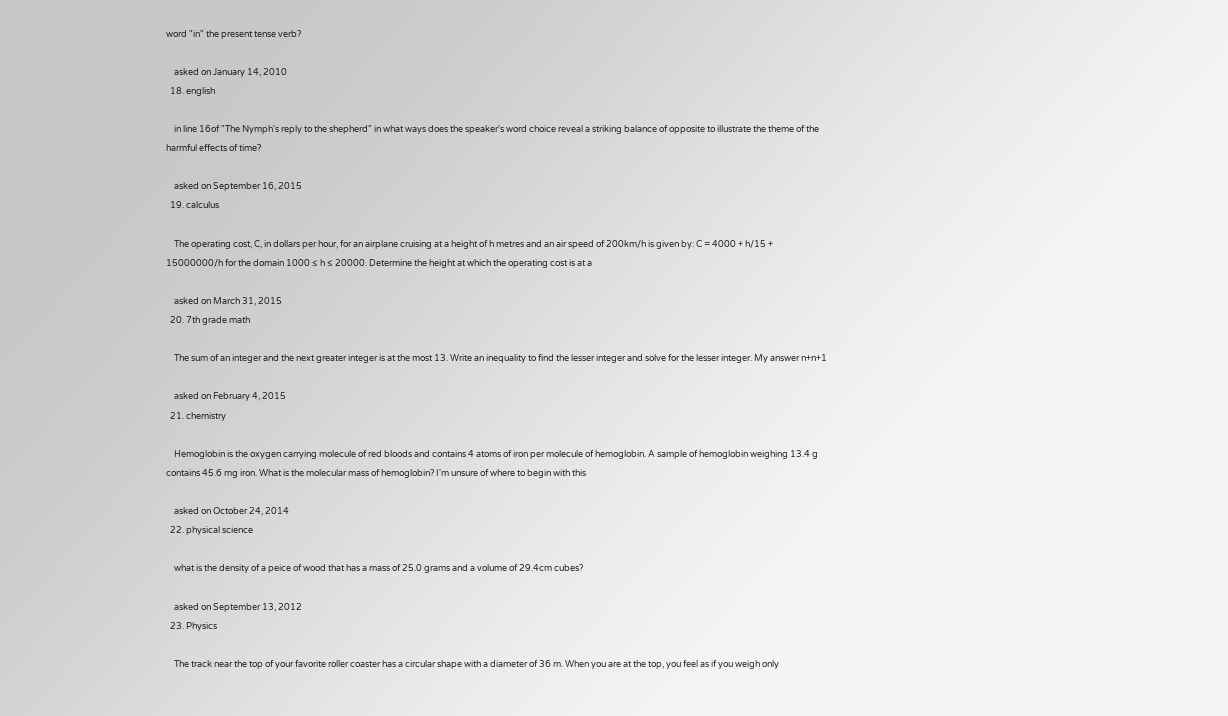word "in" the present tense verb?

    asked on January 14, 2010
  18. english

    in line 16of "The Nymph's reply to the shepherd" in what ways does the speaker's word choice reveal a striking balance of opposite to illustrate the theme of the harmful effects of time?

    asked on September 16, 2015
  19. calculus

    The operating cost, C, in dollars per hour, for an airplane cruising at a height of h metres and an air speed of 200km/h is given by: C = 4000 + h/15 + 15000000/h for the domain 1000 ≤ h ≤ 20000. Determine the height at which the operating cost is at a

    asked on March 31, 2015
  20. 7th grade math

    The sum of an integer and the next greater integer is at the most 13. Write an inequality to find the lesser integer and solve for the lesser integer. My answer n+n+1

    asked on February 4, 2015
  21. chemistry

    Hemoglobin is the oxygen carrying molecule of red bloods and contains 4 atoms of iron per molecule of hemoglobin. A sample of hemoglobin weighing 13.4 g contains 45.6 mg iron. What is the molecular mass of hemoglobin? I'm unsure of where to begin with this

    asked on October 24, 2014
  22. physical science

    what is the density of a peice of wood that has a mass of 25.0 grams and a volume of 29.4cm cubes?

    asked on September 13, 2012
  23. Physics

    The track near the top of your favorite roller coaster has a circular shape with a diameter of 36 m. When you are at the top, you feel as if you weigh only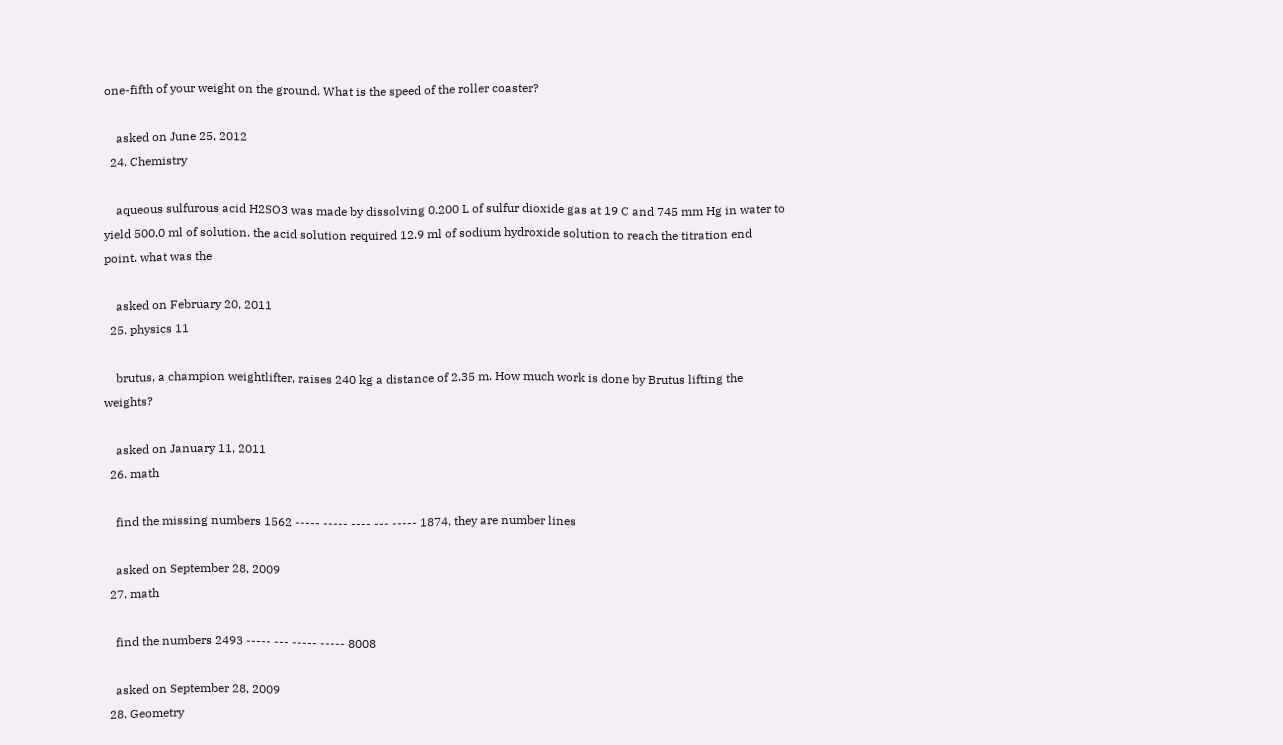one-fifth of your weight on the ground. What is the speed of the roller coaster?

    asked on June 25, 2012
  24. Chemistry

    aqueous sulfurous acid H2SO3 was made by dissolving 0.200 L of sulfur dioxide gas at 19 C and 745 mm Hg in water to yield 500.0 ml of solution. the acid solution required 12.9 ml of sodium hydroxide solution to reach the titration end point. what was the

    asked on February 20, 2011
  25. physics 11

    brutus, a champion weightlifter, raises 240 kg a distance of 2.35 m. How much work is done by Brutus lifting the weights?

    asked on January 11, 2011
  26. math

    find the missing numbers 1562 ----- ----- ---- --- ----- 1874. they are number lines

    asked on September 28, 2009
  27. math

    find the numbers 2493 ----- --- ----- ----- 8008

    asked on September 28, 2009
  28. Geometry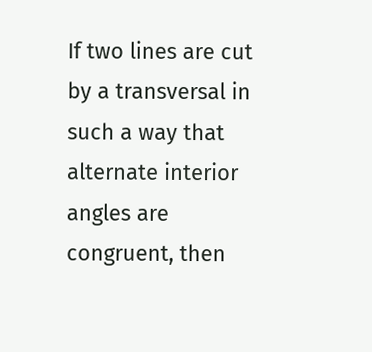If two lines are cut by a transversal in such a way that alternate interior angles are congruent, then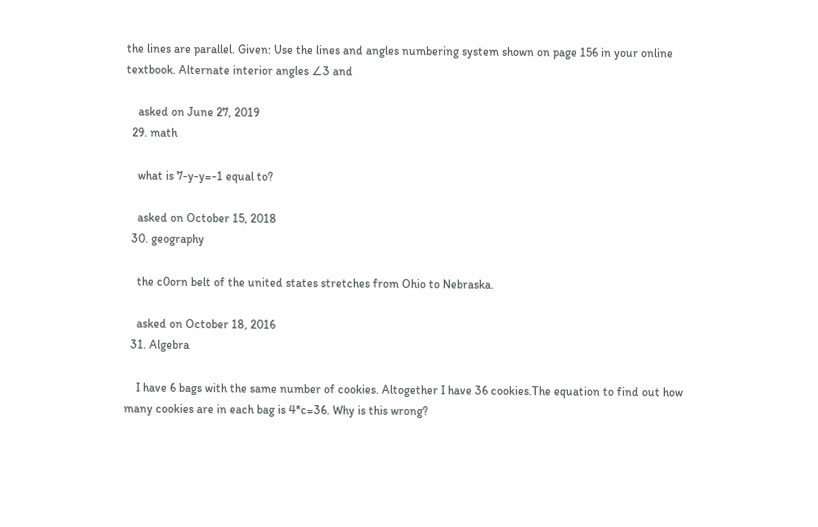the lines are parallel. Given: Use the lines and angles numbering system shown on page 156 in your online textbook. Alternate interior angles ∠3 and

    asked on June 27, 2019
  29. math

    what is 7-y-y=-1 equal to?

    asked on October 15, 2018
  30. geography

    the c0orn belt of the united states stretches from Ohio to Nebraska.

    asked on October 18, 2016
  31. Algebra

    I have 6 bags with the same number of cookies. Altogether I have 36 cookies.The equation to find out how many cookies are in each bag is 4*c=36. Why is this wrong?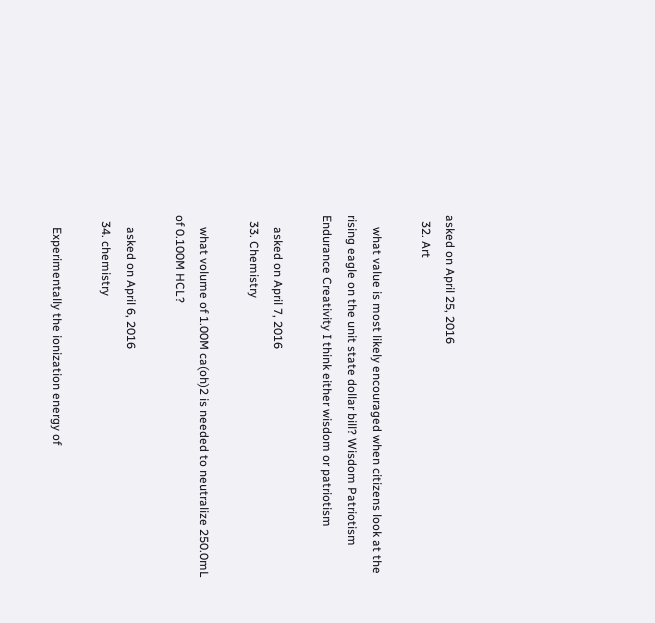asked on April 25, 2016
  32. Art

    what value is most likely encouraged when citizens look at the rising eagle on the unit state dollar bill? Wisdom Patriotism Endurance Creativity I think either wisdom or patriotism

    asked on April 7, 2016
  33. Chemistry

    what volume of 1.00M ca(oh)2 is needed to neutralize 250.0mL of 0.100M HCL?

    asked on April 6, 2016
  34. chemistry

    Experimentally the ionization energy of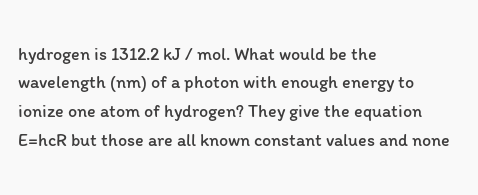hydrogen is 1312.2 kJ / mol. What would be the wavelength (nm) of a photon with enough energy to ionize one atom of hydrogen? They give the equation E=hcR but those are all known constant values and none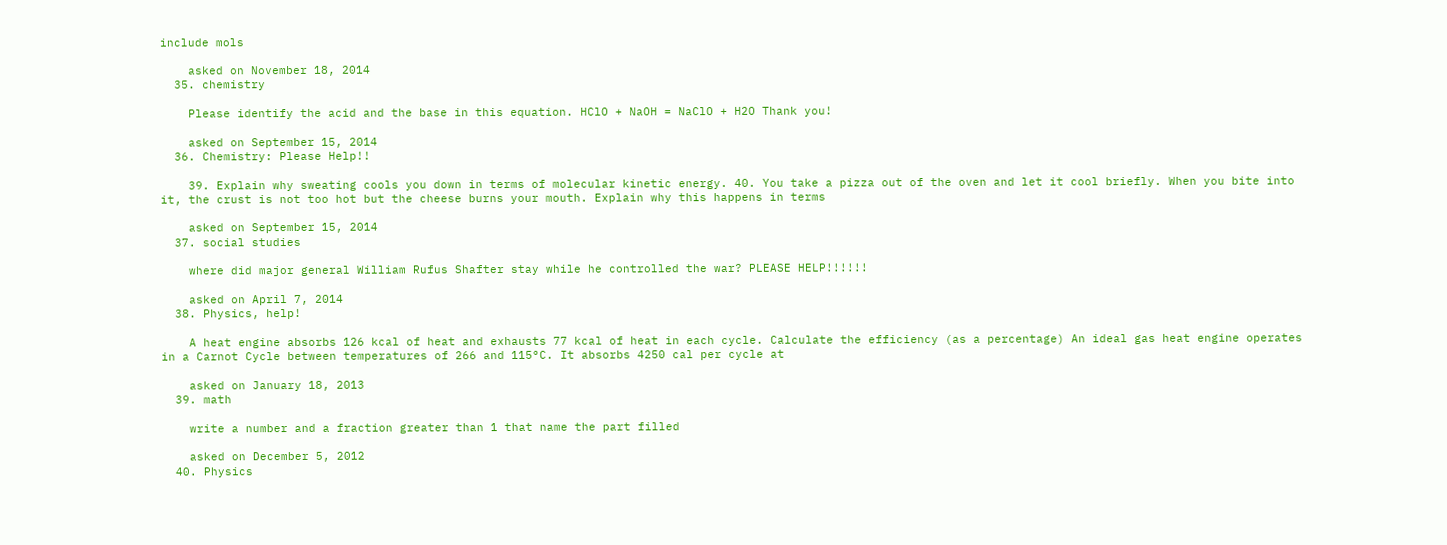include mols

    asked on November 18, 2014
  35. chemistry

    Please identify the acid and the base in this equation. HClO + NaOH = NaClO + H2O Thank you!

    asked on September 15, 2014
  36. Chemistry: Please Help!!

    39. Explain why sweating cools you down in terms of molecular kinetic energy. 40. You take a pizza out of the oven and let it cool briefly. When you bite into it, the crust is not too hot but the cheese burns your mouth. Explain why this happens in terms

    asked on September 15, 2014
  37. social studies

    where did major general William Rufus Shafter stay while he controlled the war? PLEASE HELP!!!!!!

    asked on April 7, 2014
  38. Physics, help!

    A heat engine absorbs 126 kcal of heat and exhausts 77 kcal of heat in each cycle. Calculate the efficiency (as a percentage) An ideal gas heat engine operates in a Carnot Cycle between temperatures of 266 and 115°C. It absorbs 4250 cal per cycle at

    asked on January 18, 2013
  39. math

    write a number and a fraction greater than 1 that name the part filled

    asked on December 5, 2012
  40. Physics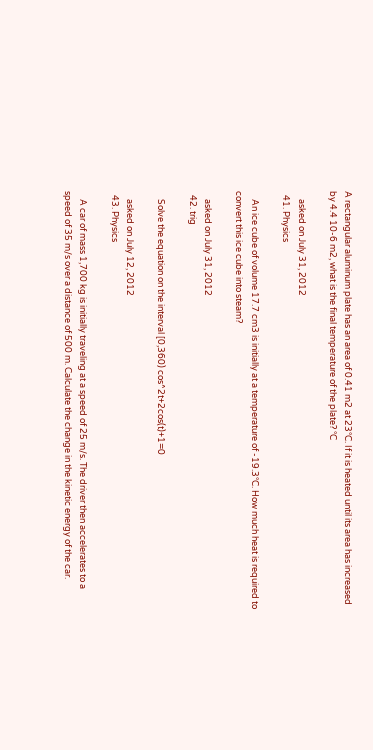A rectangular aluminum plate has an area of 0.41 m2 at 23°C. If it is heated until its area has increased by 4.4 10-6 m2, what is the final temperature of the plate? °C

    asked on July 31, 2012
  41. Physics

    An ice cube of volume 17.7 cm3 is initially at a temperature of -19.3°C. How much heat is required to convert this ice cube into steam?

    asked on July 31, 2012
  42. trig

    Solve the equation on the interval [0,360) cos^2t+2cos(t)+1=0

    asked on July 12, 2012
  43. Physics

    A car of mass 1,700 kg is initially traveling at a speed of 25 m/s. The driver then accelerates to a speed of 35 m/s over a distance of 500 m. Calculate the change in the kinetic energy of the car.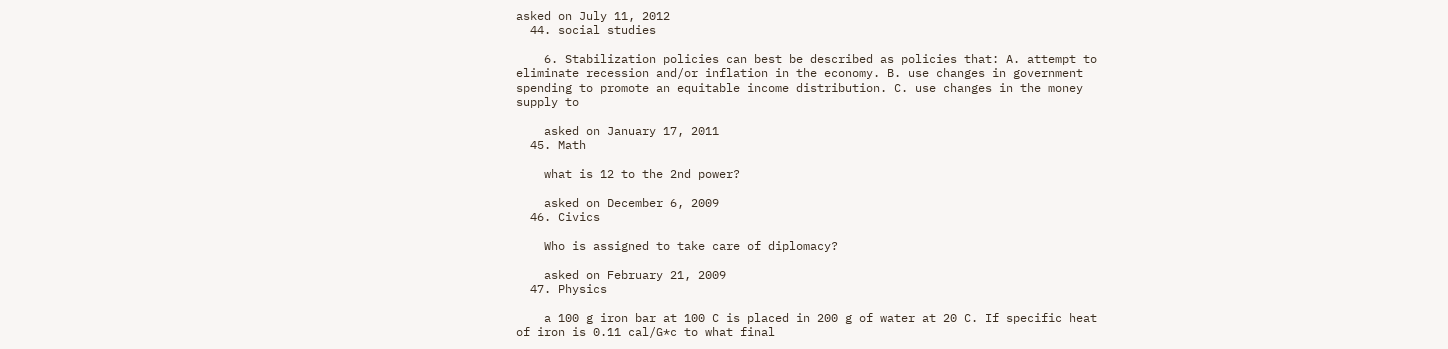asked on July 11, 2012
  44. social studies

    6. Stabilization policies can best be described as policies that: A. attempt to eliminate recession and/or inflation in the economy. B. use changes in government spending to promote an equitable income distribution. C. use changes in the money supply to

    asked on January 17, 2011
  45. Math

    what is 12 to the 2nd power?

    asked on December 6, 2009
  46. Civics

    Who is assigned to take care of diplomacy?

    asked on February 21, 2009
  47. Physics

    a 100 g iron bar at 100 C is placed in 200 g of water at 20 C. If specific heat of iron is 0.11 cal/G*c to what final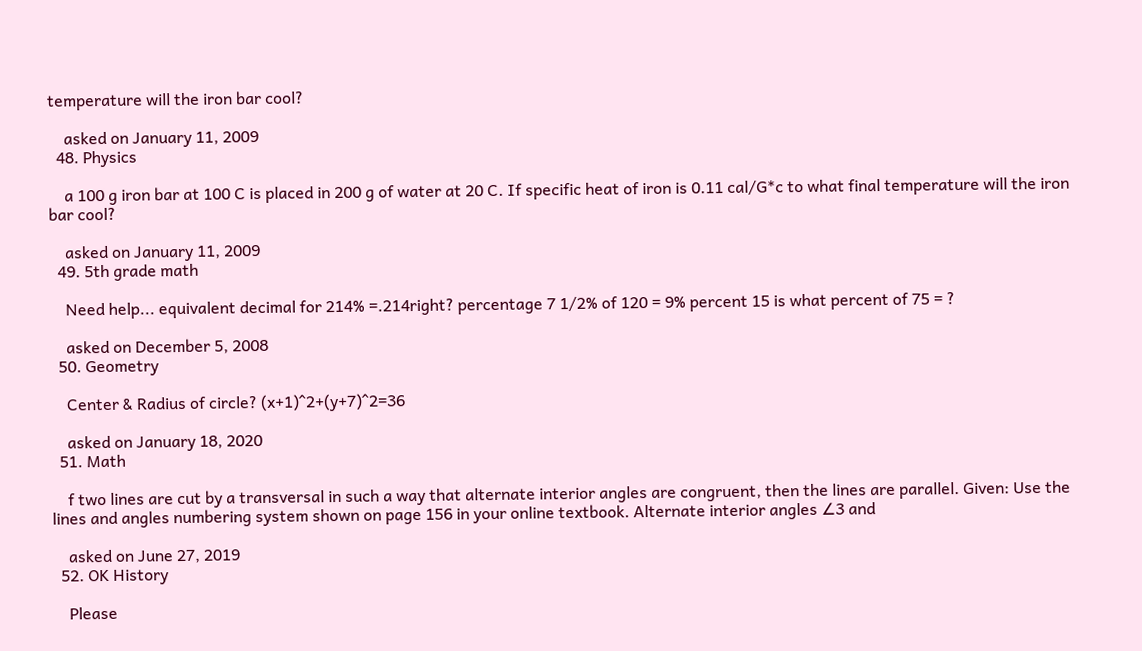temperature will the iron bar cool?

    asked on January 11, 2009
  48. Physics

    a 100 g iron bar at 100 C is placed in 200 g of water at 20 C. If specific heat of iron is 0.11 cal/G*c to what final temperature will the iron bar cool?

    asked on January 11, 2009
  49. 5th grade math

    Need help... equivalent decimal for 214% =.214right? percentage 7 1/2% of 120 = 9% percent 15 is what percent of 75 = ?

    asked on December 5, 2008
  50. Geometry

    Center & Radius of circle? (x+1)^2+(y+7)^2=36

    asked on January 18, 2020
  51. Math

    f two lines are cut by a transversal in such a way that alternate interior angles are congruent, then the lines are parallel. Given: Use the lines and angles numbering system shown on page 156 in your online textbook. Alternate interior angles ∠3 and

    asked on June 27, 2019
  52. OK History

    Please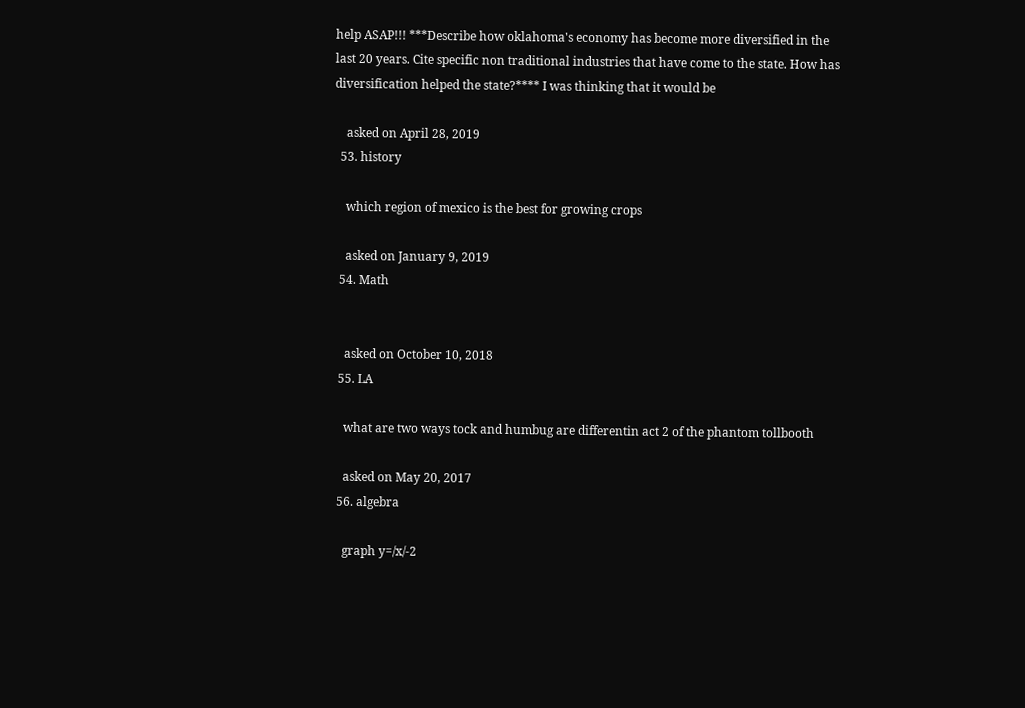help ASAP!!! ***Describe how oklahoma's economy has become more diversified in the last 20 years. Cite specific non traditional industries that have come to the state. How has diversification helped the state?**** I was thinking that it would be

    asked on April 28, 2019
  53. history

    which region of mexico is the best for growing crops

    asked on January 9, 2019
  54. Math


    asked on October 10, 2018
  55. LA

    what are two ways tock and humbug are differentin act 2 of the phantom tollbooth

    asked on May 20, 2017
  56. algebra

    graph y=/x/-2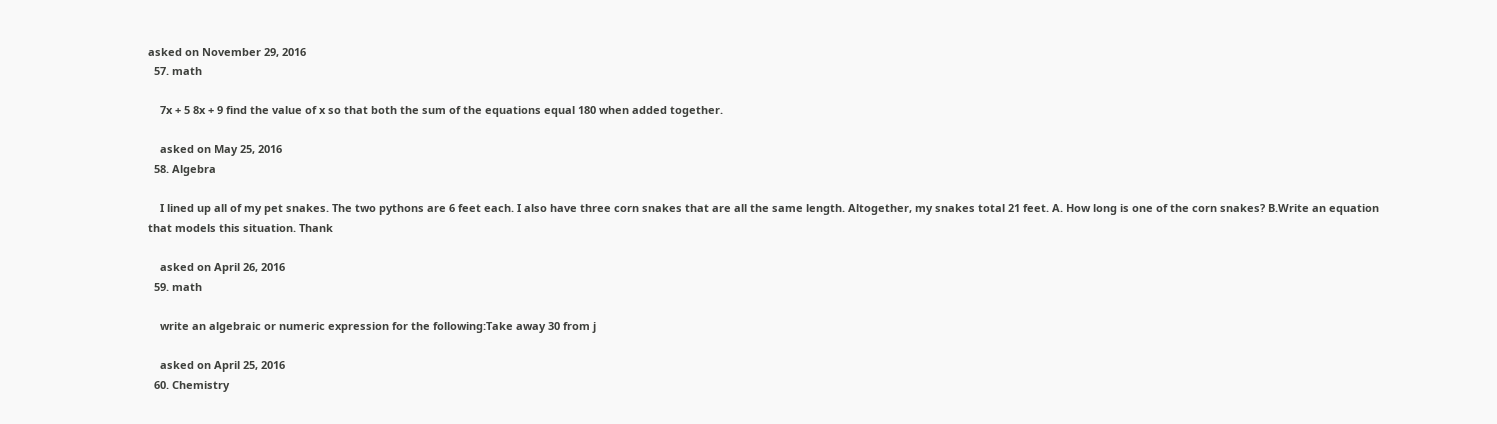asked on November 29, 2016
  57. math

    7x + 5 8x + 9 find the value of x so that both the sum of the equations equal 180 when added together.

    asked on May 25, 2016
  58. Algebra

    I lined up all of my pet snakes. The two pythons are 6 feet each. I also have three corn snakes that are all the same length. Altogether, my snakes total 21 feet. A. How long is one of the corn snakes? B.Write an equation that models this situation. Thank

    asked on April 26, 2016
  59. math

    write an algebraic or numeric expression for the following:Take away 30 from j

    asked on April 25, 2016
  60. Chemistry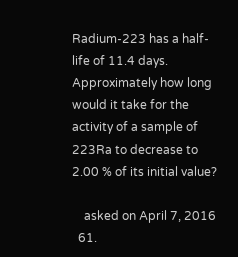Radium-223 has a half-life of 11.4 days. Approximately how long would it take for the activity of a sample of 223Ra to decrease to 2.00 % of its initial value?

    asked on April 7, 2016
  61.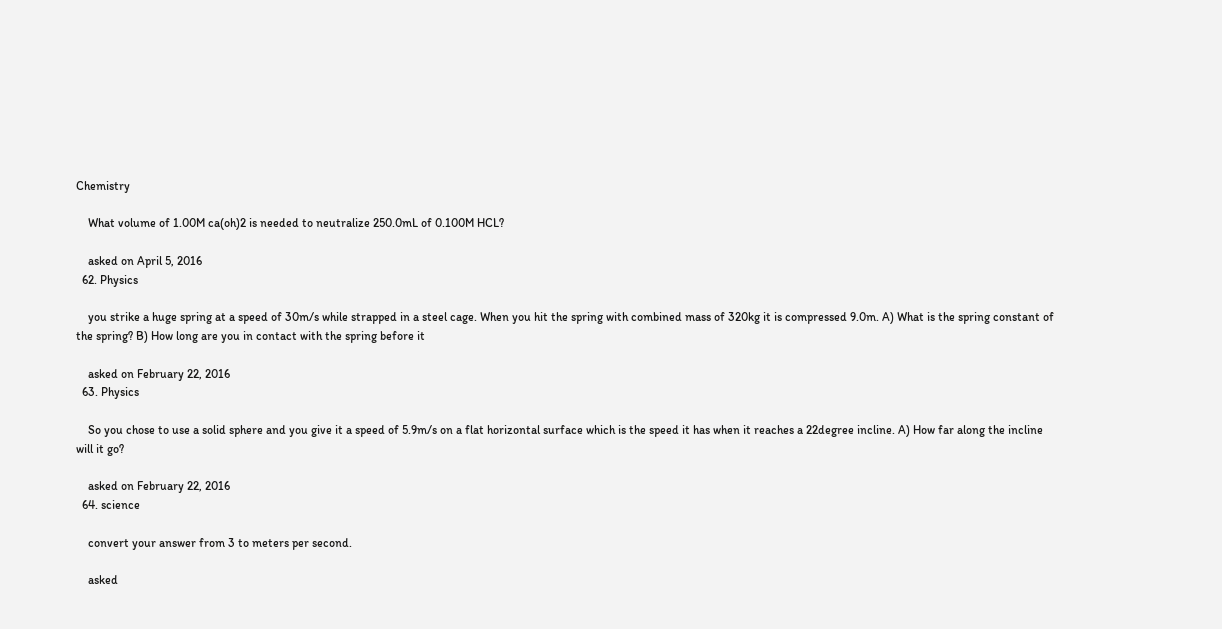Chemistry

    What volume of 1.00M ca(oh)2 is needed to neutralize 250.0mL of 0.100M HCL?

    asked on April 5, 2016
  62. Physics

    you strike a huge spring at a speed of 30m/s while strapped in a steel cage. When you hit the spring with combined mass of 320kg it is compressed 9.0m. A) What is the spring constant of the spring? B) How long are you in contact with the spring before it

    asked on February 22, 2016
  63. Physics

    So you chose to use a solid sphere and you give it a speed of 5.9m/s on a flat horizontal surface which is the speed it has when it reaches a 22degree incline. A) How far along the incline will it go?

    asked on February 22, 2016
  64. science

    convert your answer from 3 to meters per second.

    asked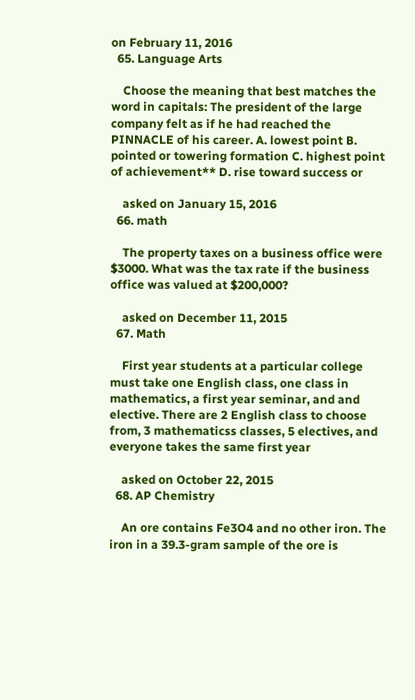on February 11, 2016
  65. Language Arts

    Choose the meaning that best matches the word in capitals: The president of the large company felt as if he had reached the PINNACLE of his career. A. lowest point B. pointed or towering formation C. highest point of achievement** D. rise toward success or

    asked on January 15, 2016
  66. math

    The property taxes on a business office were $3000. What was the tax rate if the business office was valued at $200,000?

    asked on December 11, 2015
  67. Math

    First year students at a particular college must take one English class, one class in mathematics, a first year seminar, and and elective. There are 2 English class to choose from, 3 mathematicss classes, 5 electives, and everyone takes the same first year

    asked on October 22, 2015
  68. AP Chemistry

    An ore contains Fe3O4 and no other iron. The iron in a 39.3-gram sample of the ore is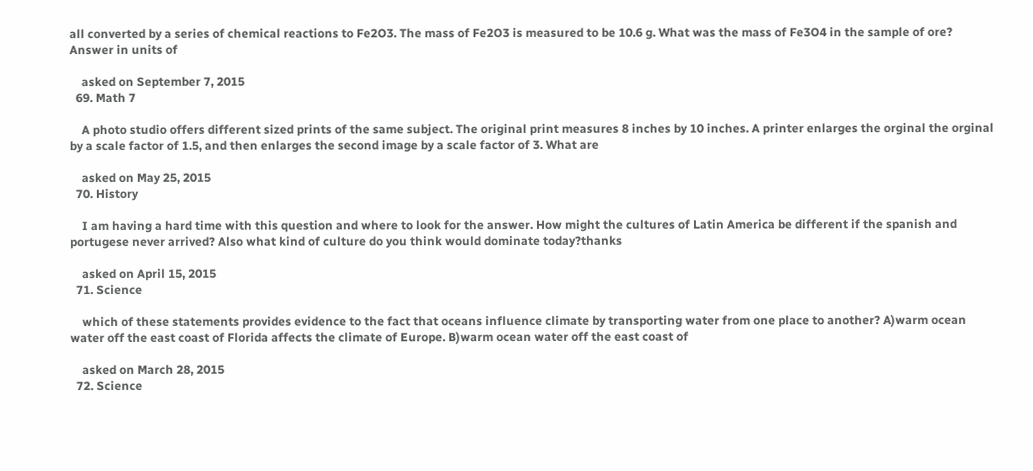all converted by a series of chemical reactions to Fe2O3. The mass of Fe2O3 is measured to be 10.6 g. What was the mass of Fe3O4 in the sample of ore? Answer in units of

    asked on September 7, 2015
  69. Math 7

    A photo studio offers different sized prints of the same subject. The original print measures 8 inches by 10 inches. A printer enlarges the orginal the orginal by a scale factor of 1.5, and then enlarges the second image by a scale factor of 3. What are

    asked on May 25, 2015
  70. History

    I am having a hard time with this question and where to look for the answer. How might the cultures of Latin America be different if the spanish and portugese never arrived? Also what kind of culture do you think would dominate today?thanks

    asked on April 15, 2015
  71. Science

    which of these statements provides evidence to the fact that oceans influence climate by transporting water from one place to another? A)warm ocean water off the east coast of Florida affects the climate of Europe. B)warm ocean water off the east coast of

    asked on March 28, 2015
  72. Science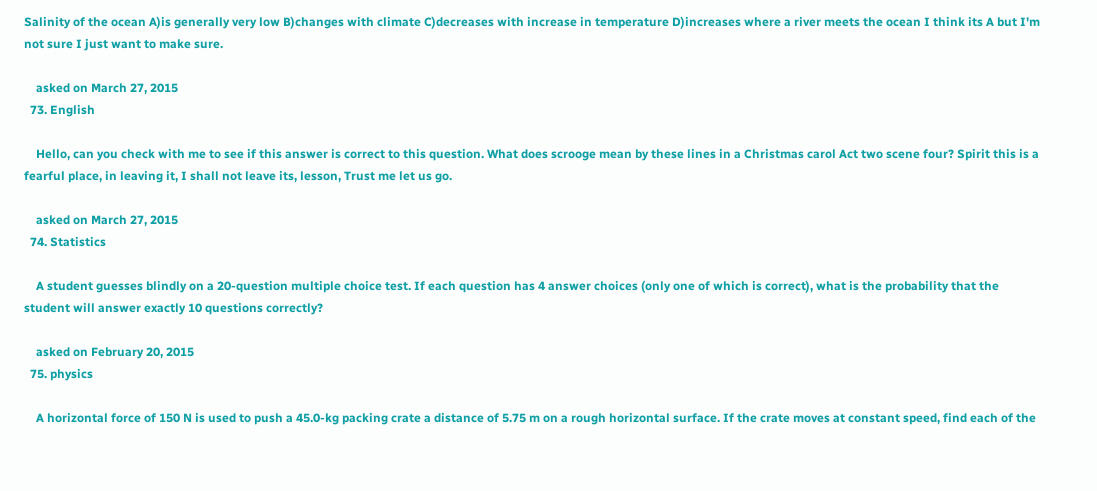Salinity of the ocean A)is generally very low B)changes with climate C)decreases with increase in temperature D)increases where a river meets the ocean I think its A but I'm not sure I just want to make sure.

    asked on March 27, 2015
  73. English

    Hello, can you check with me to see if this answer is correct to this question. What does scrooge mean by these lines in a Christmas carol Act two scene four? Spirit this is a fearful place, in leaving it, I shall not leave its, lesson, Trust me let us go.

    asked on March 27, 2015
  74. Statistics

    A student guesses blindly on a 20-question multiple choice test. If each question has 4 answer choices (only one of which is correct), what is the probability that the student will answer exactly 10 questions correctly?

    asked on February 20, 2015
  75. physics

    A horizontal force of 150 N is used to push a 45.0-kg packing crate a distance of 5.75 m on a rough horizontal surface. If the crate moves at constant speed, find each of the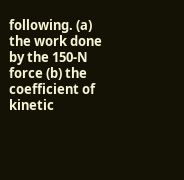following. (a) the work done by the 150-N force (b) the coefficient of kinetic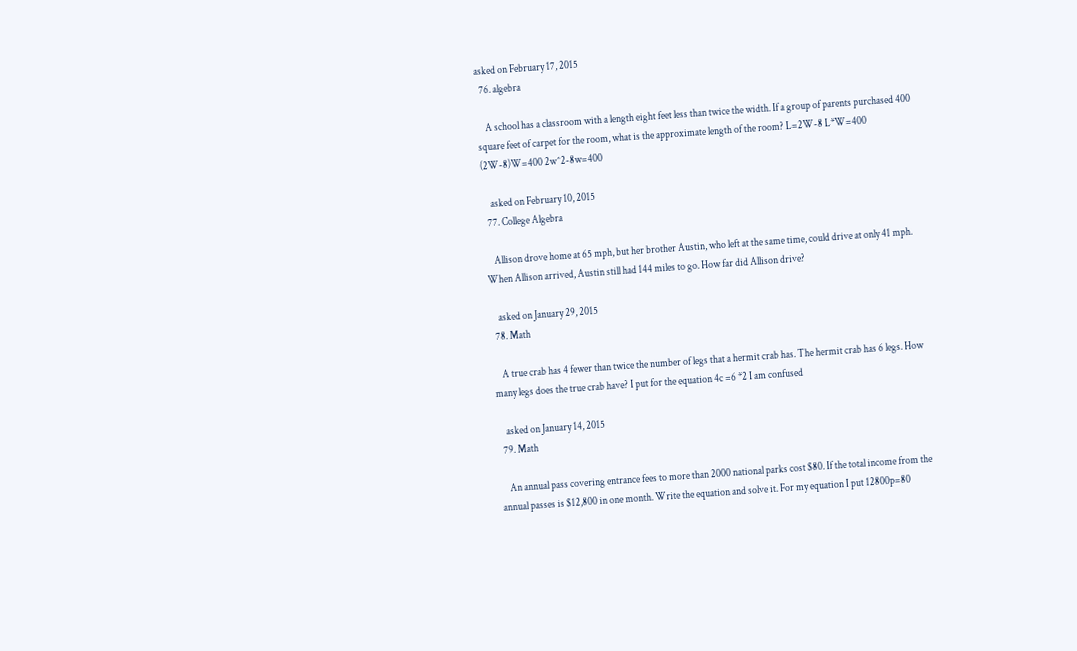asked on February 17, 2015
  76. algebra

    A school has a classroom with a length eight feet less than twice the width. If a group of parents purchased 400 square feet of carpet for the room, what is the approximate length of the room? L=2W-8 L*W=400 (2W-8)W=400 2w^2-8w=400

    asked on February 10, 2015
  77. College Algebra

    Allison drove home at 65 mph, but her brother Austin, who left at the same time, could drive at only 41 mph. When Allison arrived, Austin still had 144 miles to go. How far did Allison drive?

    asked on January 29, 2015
  78. Math

    A true crab has 4 fewer than twice the number of legs that a hermit crab has. The hermit crab has 6 legs. How many legs does the true crab have? I put for the equation 4c =6 *2 I am confused

    asked on January 14, 2015
  79. Math

    An annual pass covering entrance fees to more than 2000 national parks cost $80. If the total income from the annual passes is $12,800 in one month. Write the equation and solve it. For my equation I put 12800p=80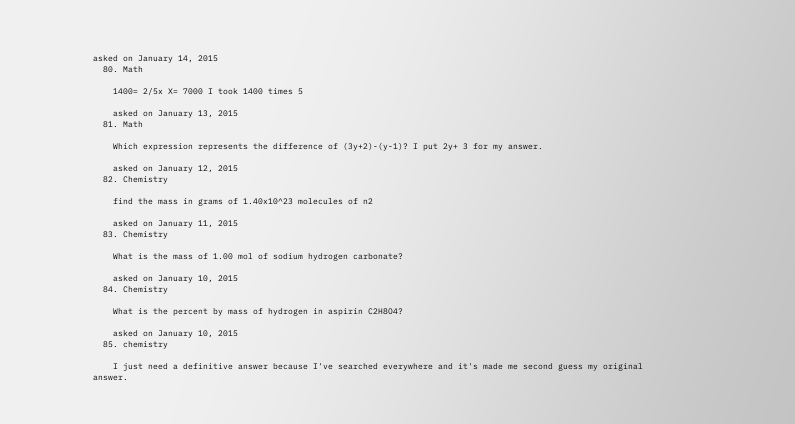asked on January 14, 2015
  80. Math

    1400= 2/5x X= 7000 I took 1400 times 5

    asked on January 13, 2015
  81. Math

    Which expression represents the difference of (3y+2)-(y-1)? I put 2y+ 3 for my answer.

    asked on January 12, 2015
  82. Chemistry

    find the mass in grams of 1.40x10^23 molecules of n2

    asked on January 11, 2015
  83. Chemistry

    What is the mass of 1.00 mol of sodium hydrogen carbonate?

    asked on January 10, 2015
  84. Chemistry

    What is the percent by mass of hydrogen in aspirin C2H8O4?

    asked on January 10, 2015
  85. chemistry

    I just need a definitive answer because I've searched everywhere and it's made me second guess my original answer.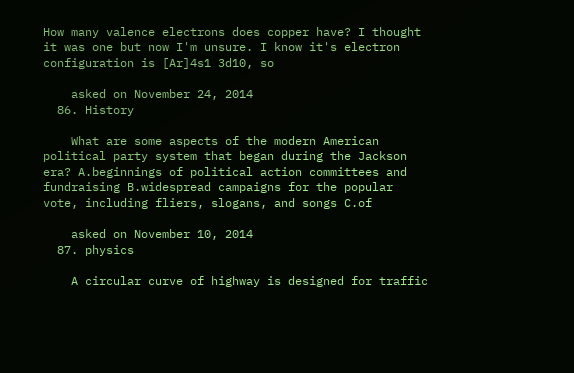How many valence electrons does copper have? I thought it was one but now I'm unsure. I know it's electron configuration is [Ar]4s1 3d10, so

    asked on November 24, 2014
  86. History

    What are some aspects of the modern American political party system that began during the Jackson era? A.beginnings of political action committees and fundraising B.widespread campaigns for the popular vote, including fliers, slogans, and songs C.of

    asked on November 10, 2014
  87. physics

    A circular curve of highway is designed for traffic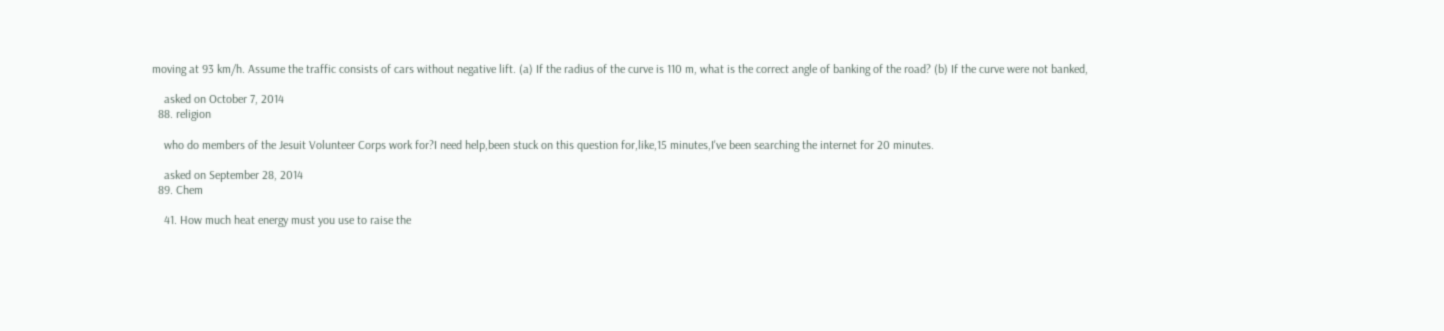moving at 93 km/h. Assume the traffic consists of cars without negative lift. (a) If the radius of the curve is 110 m, what is the correct angle of banking of the road? (b) If the curve were not banked,

    asked on October 7, 2014
  88. religion

    who do members of the Jesuit Volunteer Corps work for?I need help,been stuck on this question for,like,15 minutes,I've been searching the internet for 20 minutes.

    asked on September 28, 2014
  89. Chem

    41. How much heat energy must you use to raise the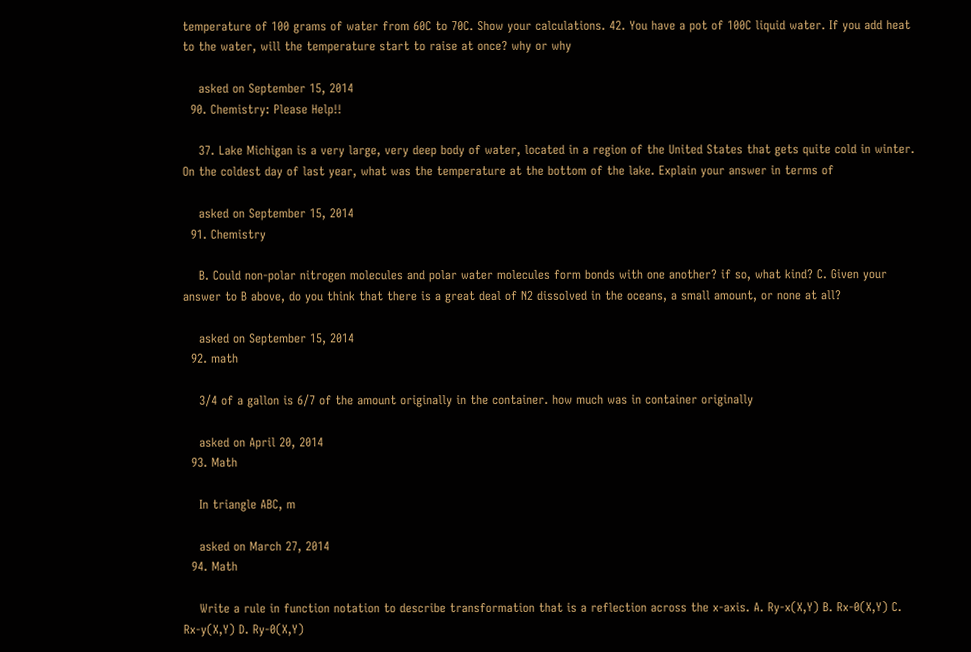temperature of 100 grams of water from 60C to 70C. Show your calculations. 42. You have a pot of 100C liquid water. If you add heat to the water, will the temperature start to raise at once? why or why

    asked on September 15, 2014
  90. Chemistry: Please Help!!

    37. Lake Michigan is a very large, very deep body of water, located in a region of the United States that gets quite cold in winter. On the coldest day of last year, what was the temperature at the bottom of the lake. Explain your answer in terms of

    asked on September 15, 2014
  91. Chemistry

    B. Could non-polar nitrogen molecules and polar water molecules form bonds with one another? if so, what kind? C. Given your answer to B above, do you think that there is a great deal of N2 dissolved in the oceans, a small amount, or none at all?

    asked on September 15, 2014
  92. math

    3/4 of a gallon is 6/7 of the amount originally in the container. how much was in container originally

    asked on April 20, 2014
  93. Math

    In triangle ABC, m

    asked on March 27, 2014
  94. Math

    Write a rule in function notation to describe transformation that is a reflection across the x-axis. A. Ry-x(X,Y) B. Rx-0(X,Y) C. Rx-y(X,Y) D. Ry-0(X,Y)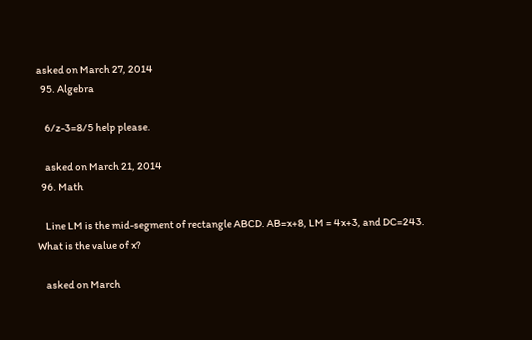asked on March 27, 2014
  95. Algebra

    6/z-3=8/5 help please.

    asked on March 21, 2014
  96. Math

    Line LM is the mid-segment of rectangle ABCD. AB=x+8, LM = 4x+3, and DC=243. What is the value of x?

    asked on March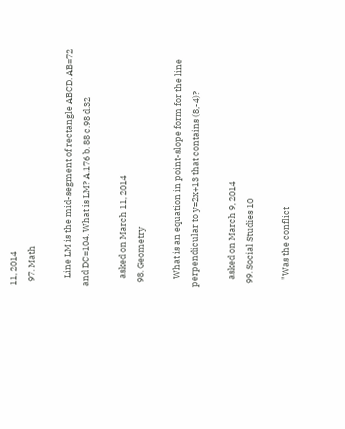11, 2014
  97. Math

    Line LM is the mid-segment of rectangle ABCD. AB=72 and DC=104. What is LM? A.176 b. 88 c.98 d.32

    asked on March 11, 2014
  98. Geometry

    What is an equation in point-slope form for the line perpendicular to y=2x+13 that contains (8,-4)?

    asked on March 9, 2014
  99. Social Studies 10

    "Was the conflict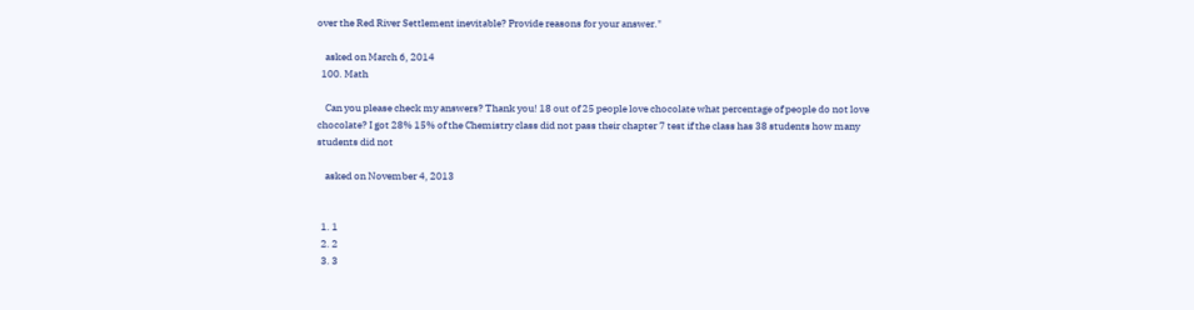over the Red River Settlement inevitable? Provide reasons for your answer."

    asked on March 6, 2014
  100. Math

    Can you please check my answers? Thank you! 18 out of 25 people love chocolate what percentage of people do not love chocolate? I got 28% 15% of the Chemistry class did not pass their chapter 7 test if the class has 38 students how many students did not

    asked on November 4, 2013


  1. 1
  2. 2
  3. 3